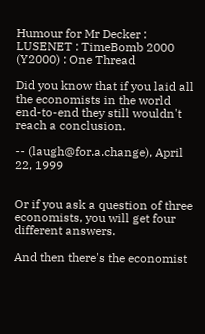Humour for Mr Decker : LUSENET : TimeBomb 2000 (Y2000) : One Thread

Did you know that if you laid all the economists in the world end-to-end they still wouldn't reach a conclusion.

-- (laugh@for.a.change), April 22, 1999


Or if you ask a question of three economists, you will get four different answers.

And then there's the economist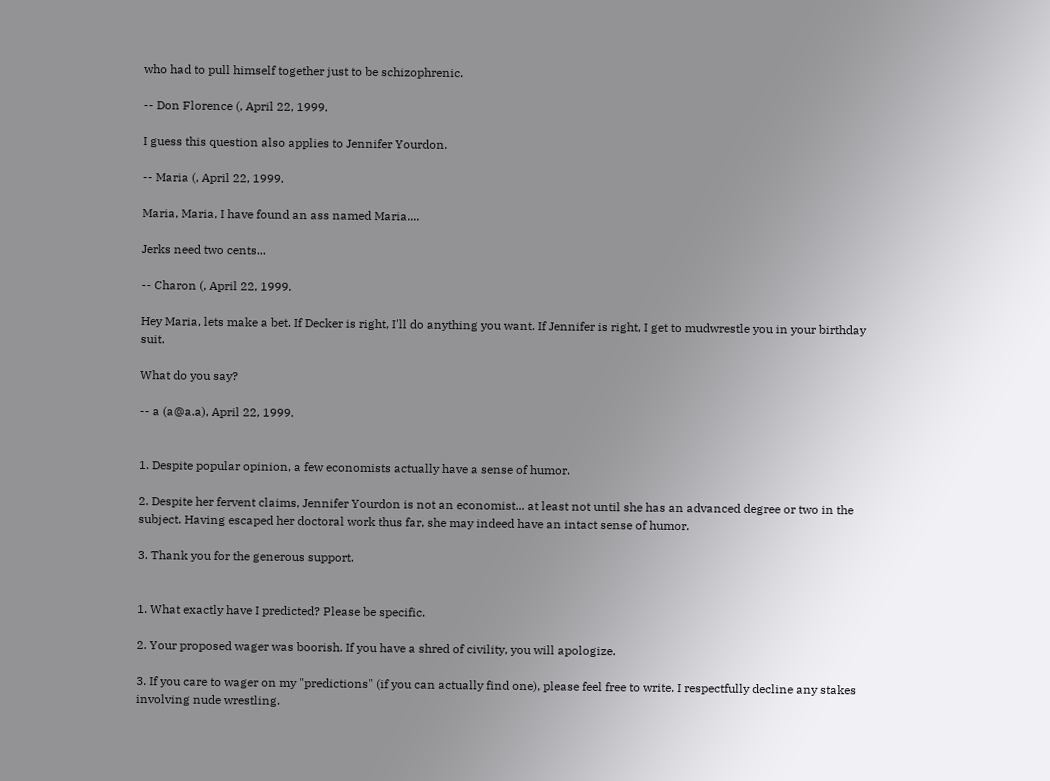who had to pull himself together just to be schizophrenic.

-- Don Florence (, April 22, 1999.

I guess this question also applies to Jennifer Yourdon.

-- Maria (, April 22, 1999.

Maria, Maria, I have found an ass named Maria....

Jerks need two cents...

-- Charon (, April 22, 1999.

Hey Maria, lets make a bet. If Decker is right, I'll do anything you want. If Jennifer is right, I get to mudwrestle you in your birthday suit.

What do you say?

-- a (a@a.a), April 22, 1999.


1. Despite popular opinion, a few economists actually have a sense of humor.

2. Despite her fervent claims, Jennifer Yourdon is not an economist... at least not until she has an advanced degree or two in the subject. Having escaped her doctoral work thus far, she may indeed have an intact sense of humor.

3. Thank you for the generous support.


1. What exactly have I predicted? Please be specific.

2. Your proposed wager was boorish. If you have a shred of civility, you will apologize.

3. If you care to wager on my "predictions" (if you can actually find one), please feel free to write. I respectfully decline any stakes involving nude wrestling.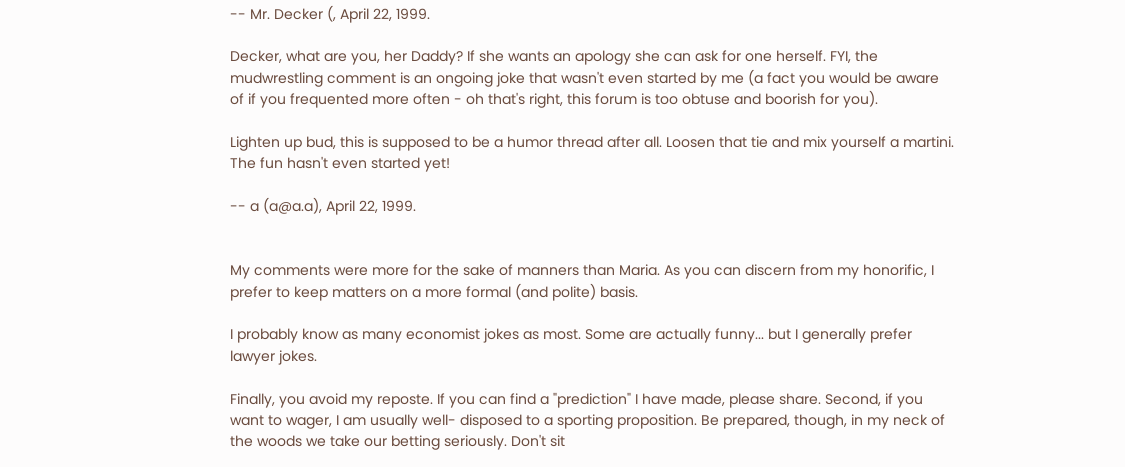-- Mr. Decker (, April 22, 1999.

Decker, what are you, her Daddy? If she wants an apology she can ask for one herself. FYI, the mudwrestling comment is an ongoing joke that wasn't even started by me (a fact you would be aware of if you frequented more often - oh that's right, this forum is too obtuse and boorish for you).

Lighten up bud, this is supposed to be a humor thread after all. Loosen that tie and mix yourself a martini. The fun hasn't even started yet!

-- a (a@a.a), April 22, 1999.


My comments were more for the sake of manners than Maria. As you can discern from my honorific, I prefer to keep matters on a more formal (and polite) basis.

I probably know as many economist jokes as most. Some are actually funny... but I generally prefer lawyer jokes.

Finally, you avoid my reposte. If you can find a "prediction" I have made, please share. Second, if you want to wager, I am usually well- disposed to a sporting proposition. Be prepared, though, in my neck of the woods we take our betting seriously. Don't sit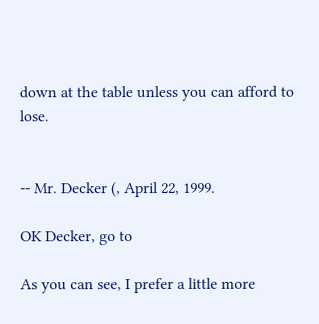down at the table unless you can afford to lose.


-- Mr. Decker (, April 22, 1999.

OK Decker, go to

As you can see, I prefer a little more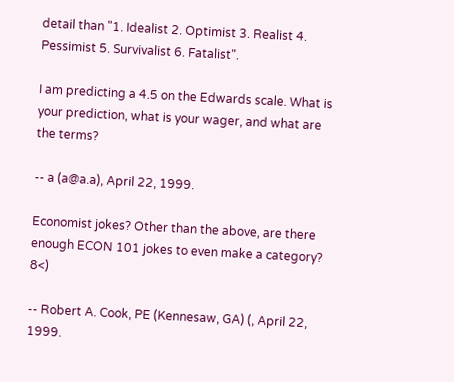detail than "1. Idealist 2. Optimist 3. Realist 4. Pessimist 5. Survivalist 6. Fatalist".

I am predicting a 4.5 on the Edwards scale. What is your prediction, what is your wager, and what are the terms?

-- a (a@a.a), April 22, 1999.

Economist jokes? Other than the above, are there enough ECON 101 jokes to even make a category? 8<)

-- Robert A. Cook, PE (Kennesaw, GA) (, April 22, 1999.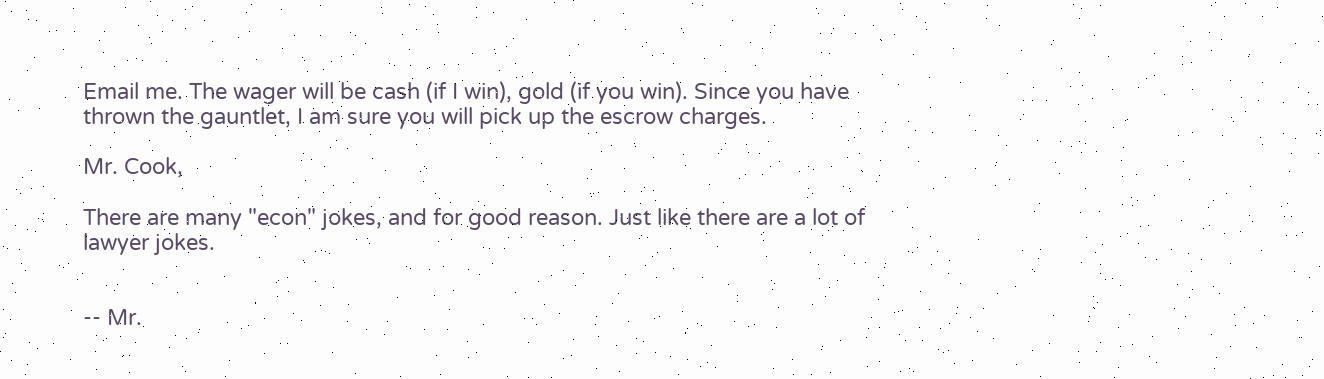Email me. The wager will be cash (if I win), gold (if you win). Since you have thrown the gauntlet, I am sure you will pick up the escrow charges.

Mr. Cook,

There are many "econ" jokes, and for good reason. Just like there are a lot of lawyer jokes.


-- Mr.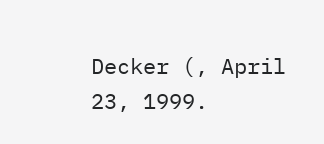Decker (, April 23, 1999.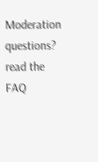Moderation questions? read the FAQ